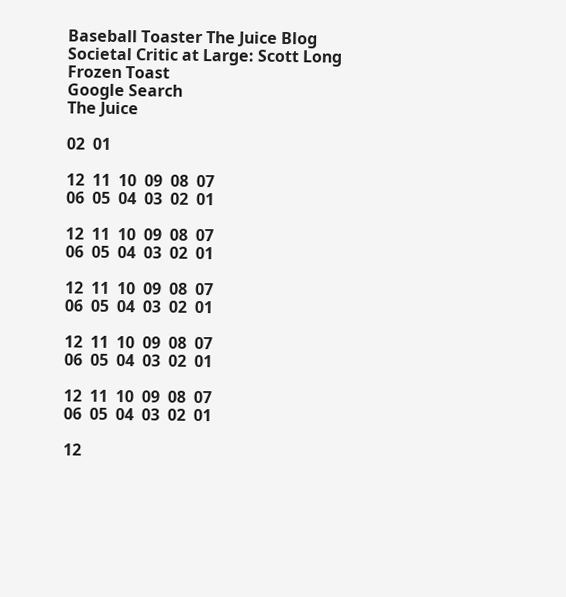Baseball Toaster The Juice Blog
Societal Critic at Large: Scott Long
Frozen Toast
Google Search
The Juice

02  01

12  11  10  09  08  07
06  05  04  03  02  01

12  11  10  09  08  07
06  05  04  03  02  01

12  11  10  09  08  07
06  05  04  03  02  01

12  11  10  09  08  07
06  05  04  03  02  01

12  11  10  09  08  07
06  05  04  03  02  01

12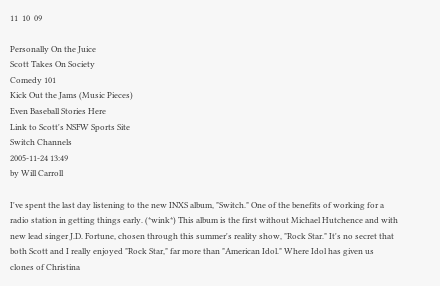11  10  09

Personally On the Juice
Scott Takes On Society
Comedy 101
Kick Out the Jams (Music Pieces)
Even Baseball Stories Here
Link to Scott's NSFW Sports Site
Switch Channels
2005-11-24 13:49
by Will Carroll

I've spent the last day listening to the new INXS album, "Switch." One of the benefits of working for a radio station in getting things early. (*wink*) This album is the first without Michael Hutchence and with new lead singer J.D. Fortune, chosen through this summer's reality show, "Rock Star." It's no secret that both Scott and I really enjoyed "Rock Star," far more than "American Idol." Where Idol has given us clones of Christina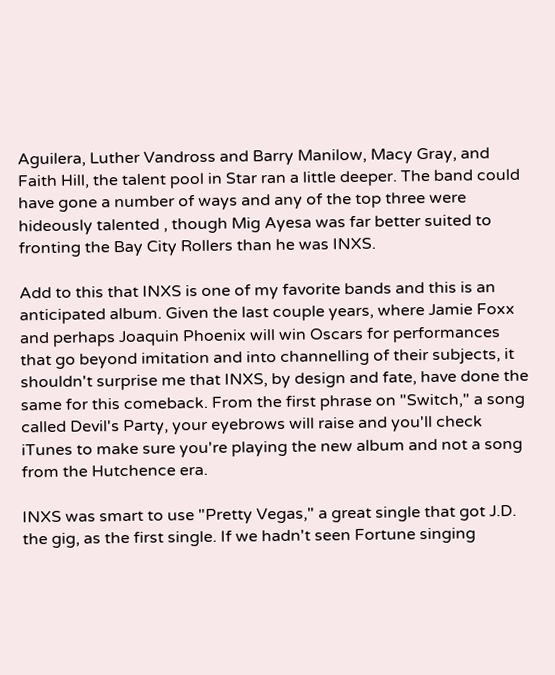Aguilera, Luther Vandross and Barry Manilow, Macy Gray, and Faith Hill, the talent pool in Star ran a little deeper. The band could have gone a number of ways and any of the top three were hideously talented , though Mig Ayesa was far better suited to fronting the Bay City Rollers than he was INXS.

Add to this that INXS is one of my favorite bands and this is an anticipated album. Given the last couple years, where Jamie Foxx and perhaps Joaquin Phoenix will win Oscars for performances that go beyond imitation and into channelling of their subjects, it shouldn't surprise me that INXS, by design and fate, have done the same for this comeback. From the first phrase on "Switch," a song called Devil's Party, your eyebrows will raise and you'll check iTunes to make sure you're playing the new album and not a song from the Hutchence era.

INXS was smart to use "Pretty Vegas," a great single that got J.D. the gig, as the first single. If we hadn't seen Fortune singing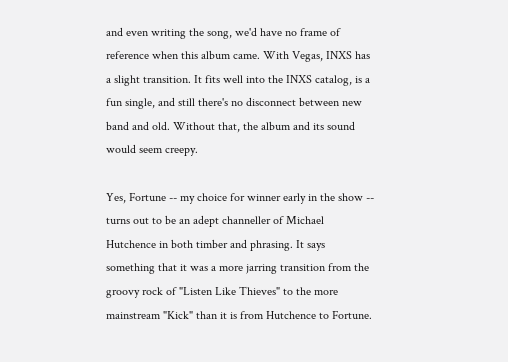and even writing the song, we'd have no frame of reference when this album came. With Vegas, INXS has a slight transition. It fits well into the INXS catalog, is a fun single, and still there's no disconnect between new band and old. Without that, the album and its sound would seem creepy.

Yes, Fortune -- my choice for winner early in the show -- turns out to be an adept channeller of Michael Hutchence in both timber and phrasing. It says something that it was a more jarring transition from the groovy rock of "Listen Like Thieves" to the more mainstream "Kick" than it is from Hutchence to Fortune.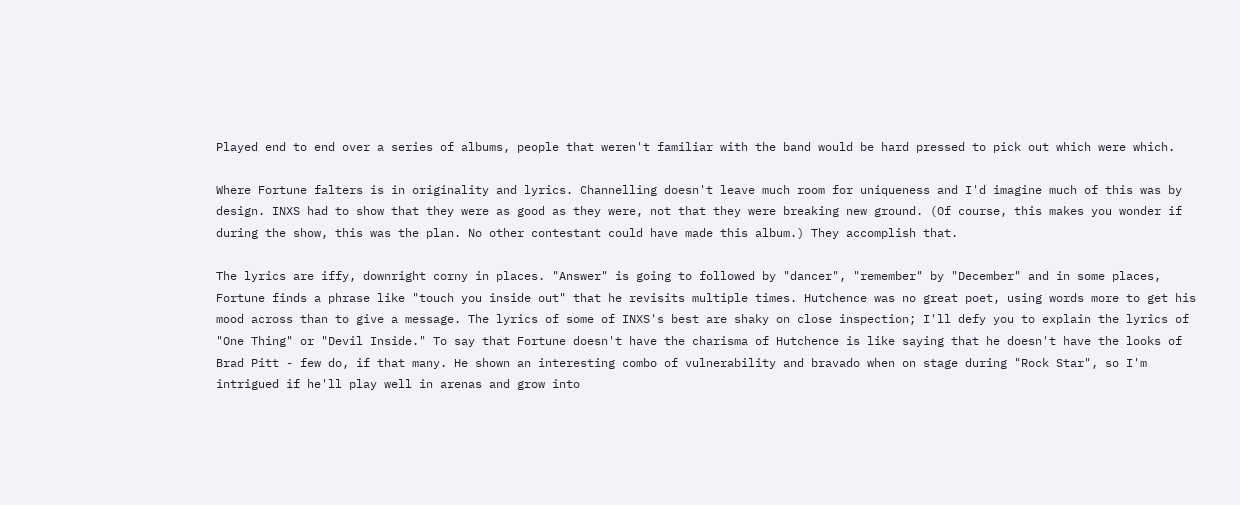Played end to end over a series of albums, people that weren't familiar with the band would be hard pressed to pick out which were which.

Where Fortune falters is in originality and lyrics. Channelling doesn't leave much room for uniqueness and I'd imagine much of this was by design. INXS had to show that they were as good as they were, not that they were breaking new ground. (Of course, this makes you wonder if during the show, this was the plan. No other contestant could have made this album.) They accomplish that.

The lyrics are iffy, downright corny in places. "Answer" is going to followed by "dancer", "remember" by "December" and in some places, Fortune finds a phrase like "touch you inside out" that he revisits multiple times. Hutchence was no great poet, using words more to get his mood across than to give a message. The lyrics of some of INXS's best are shaky on close inspection; I'll defy you to explain the lyrics of "One Thing" or "Devil Inside." To say that Fortune doesn't have the charisma of Hutchence is like saying that he doesn't have the looks of Brad Pitt - few do, if that many. He shown an interesting combo of vulnerability and bravado when on stage during "Rock Star", so I'm intrigued if he'll play well in arenas and grow into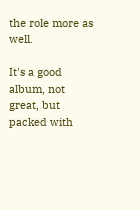the role more as well.

It's a good album, not great, but packed with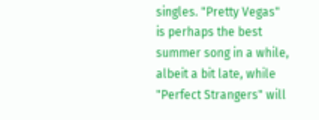singles. "Pretty Vegas" is perhaps the best summer song in a while, albeit a bit late, while "Perfect Strangers" will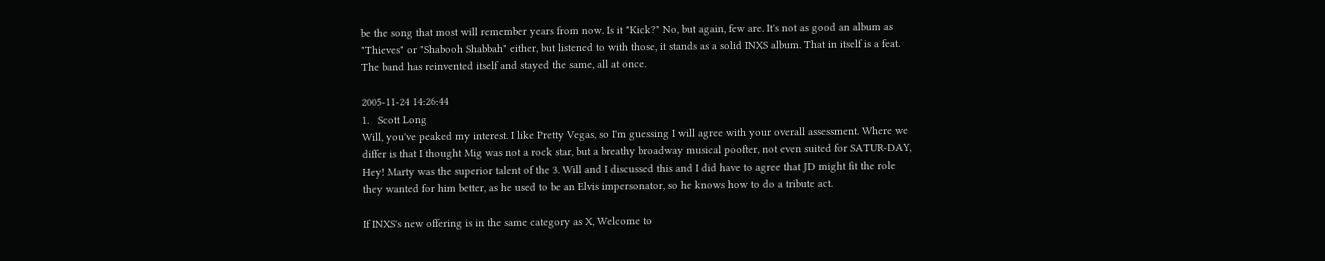be the song that most will remember years from now. Is it "Kick?" No, but again, few are. It's not as good an album as "Thieves" or "Shabooh Shabbah" either, but listened to with those, it stands as a solid INXS album. That in itself is a feat. The band has reinvented itself and stayed the same, all at once.

2005-11-24 14:26:44
1.   Scott Long
Will, you've peaked my interest. I like Pretty Vegas, so I'm guessing I will agree with your overall assessment. Where we differ is that I thought Mig was not a rock star, but a breathy broadway musical poofter, not even suited for SATUR-DAY, Hey! Marty was the superior talent of the 3. Will and I discussed this and I did have to agree that JD might fit the role they wanted for him better, as he used to be an Elvis impersonator, so he knows how to do a tribute act.

If INXS's new offering is in the same category as X, Welcome to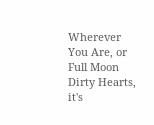Wherever You Are, or Full Moon Dirty Hearts, it's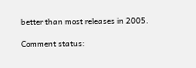better than most releases in 2005.

Comment status: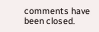comments have been closed.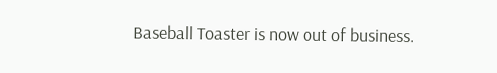Baseball Toaster is now out of business.